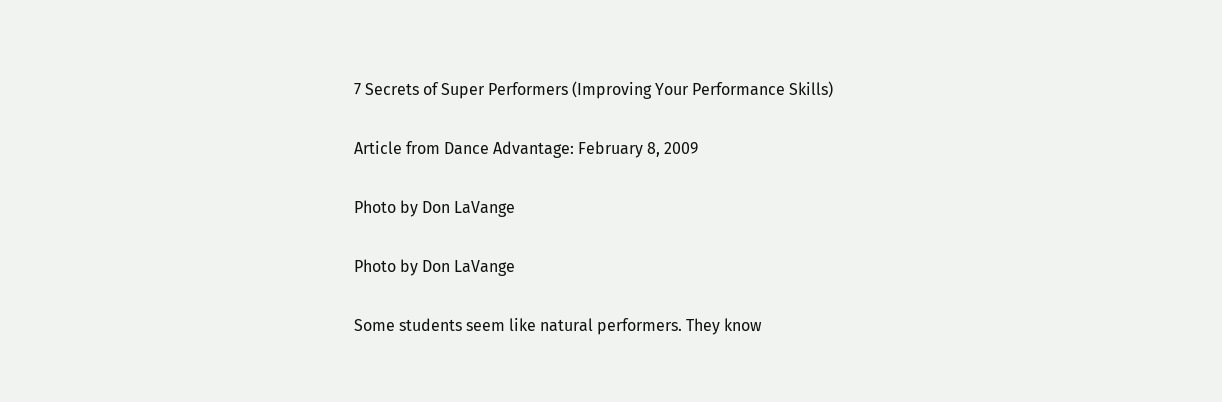7 Secrets of Super Performers (Improving Your Performance Skills)

Article from Dance Advantage: February 8, 2009

Photo by Don LaVange

Photo by Don LaVange

Some students seem like natural performers. They know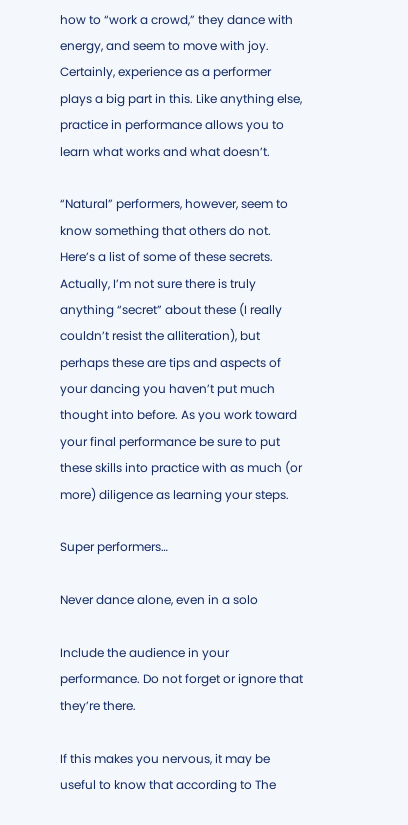how to “work a crowd,” they dance with energy, and seem to move with joy. Certainly, experience as a performer plays a big part in this. Like anything else, practice in performance allows you to learn what works and what doesn’t.

“Natural” performers, however, seem to know something that others do not. Here’s a list of some of these secrets. Actually, I’m not sure there is truly anything “secret” about these (I really couldn’t resist the alliteration), but perhaps these are tips and aspects of your dancing you haven’t put much thought into before. As you work toward your final performance be sure to put these skills into practice with as much (or more) diligence as learning your steps.

Super performers…

Never dance alone, even in a solo

Include the audience in your performance. Do not forget or ignore that they’re there.

If this makes you nervous, it may be useful to know that according to The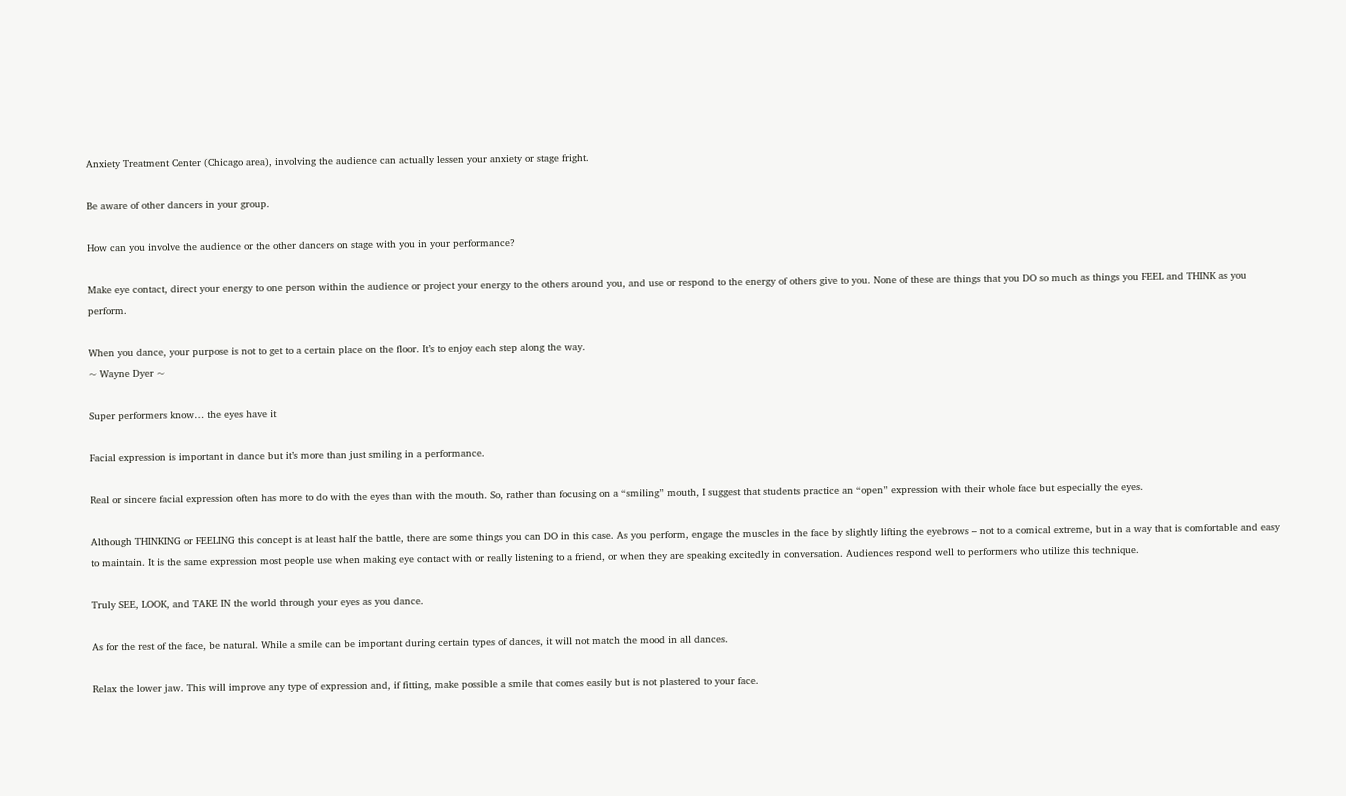Anxiety Treatment Center (Chicago area), involving the audience can actually lessen your anxiety or stage fright.

Be aware of other dancers in your group.

How can you involve the audience or the other dancers on stage with you in your performance?

Make eye contact, direct your energy to one person within the audience or project your energy to the others around you, and use or respond to the energy of others give to you. None of these are things that you DO so much as things you FEEL and THINK as you perform.

When you dance, your purpose is not to get to a certain place on the floor. It’s to enjoy each step along the way.
~ Wayne Dyer ~

Super performers know… the eyes have it

Facial expression is important in dance but it’s more than just smiling in a performance.

Real or sincere facial expression often has more to do with the eyes than with the mouth. So, rather than focusing on a “smiling” mouth, I suggest that students practice an “open” expression with their whole face but especially the eyes.

Although THINKING or FEELING this concept is at least half the battle, there are some things you can DO in this case. As you perform, engage the muscles in the face by slightly lifting the eyebrows – not to a comical extreme, but in a way that is comfortable and easy to maintain. It is the same expression most people use when making eye contact with or really listening to a friend, or when they are speaking excitedly in conversation. Audiences respond well to performers who utilize this technique.

Truly SEE, LOOK, and TAKE IN the world through your eyes as you dance.

As for the rest of the face, be natural. While a smile can be important during certain types of dances, it will not match the mood in all dances.

Relax the lower jaw. This will improve any type of expression and, if fitting, make possible a smile that comes easily but is not plastered to your face.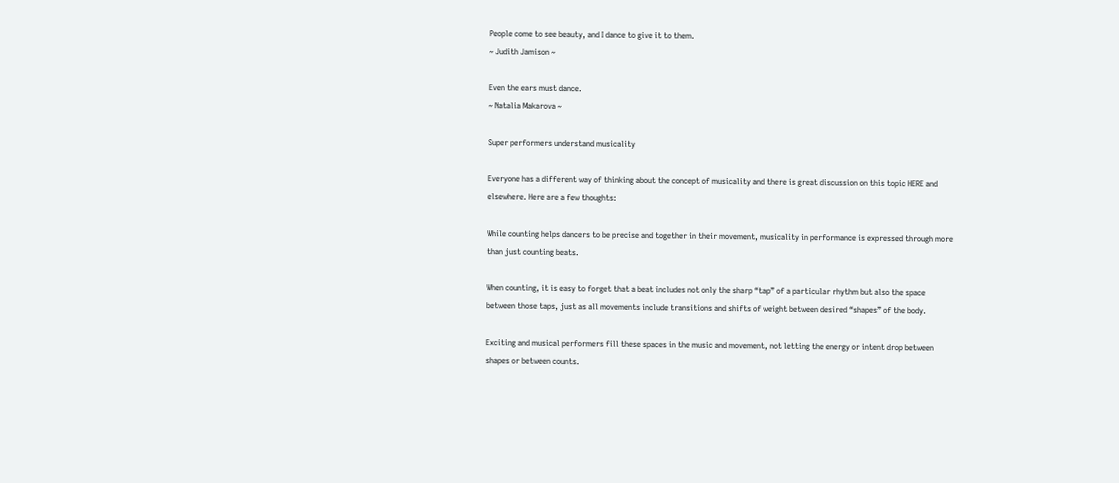People come to see beauty, and I dance to give it to them.
~ Judith Jamison ~

Even the ears must dance.
~ Natalia Makarova ~

Super performers understand musicality

Everyone has a different way of thinking about the concept of musicality and there is great discussion on this topic HERE and elsewhere. Here are a few thoughts:

While counting helps dancers to be precise and together in their movement, musicality in performance is expressed through more than just counting beats.

When counting, it is easy to forget that a beat includes not only the sharp “tap” of a particular rhythm but also the space between those taps, just as all movements include transitions and shifts of weight between desired “shapes” of the body.

Exciting and musical performers fill these spaces in the music and movement, not letting the energy or intent drop between shapes or between counts.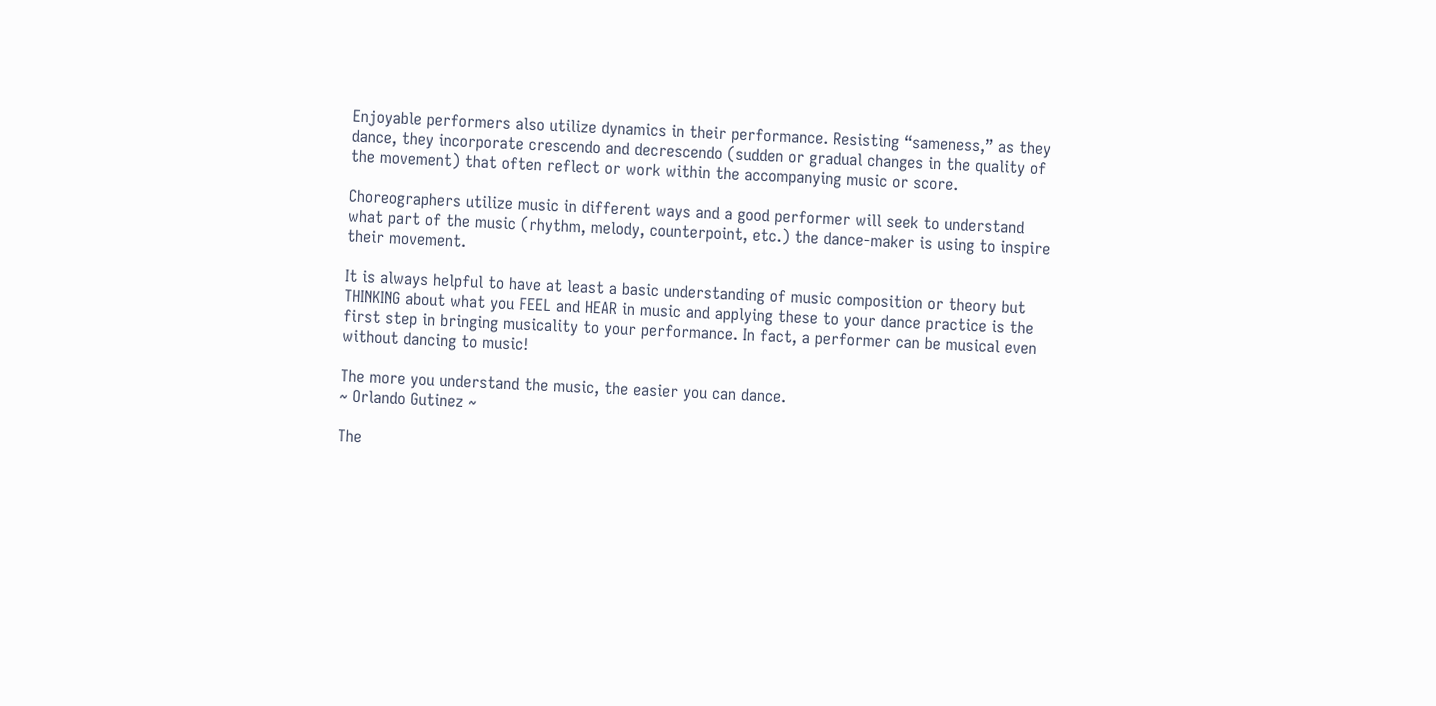Enjoyable performers also utilize dynamics in their performance. Resisting “sameness,” as they dance, they incorporate crescendo and decrescendo (sudden or gradual changes in the quality of the movement) that often reflect or work within the accompanying music or score.

Choreographers utilize music in different ways and a good performer will seek to understand what part of the music (rhythm, melody, counterpoint, etc.) the dance-maker is using to inspire their movement.

It is always helpful to have at least a basic understanding of music composition or theory but THINKING about what you FEEL and HEAR in music and applying these to your dance practice is the first step in bringing musicality to your performance. In fact, a performer can be musical even without dancing to music!

The more you understand the music, the easier you can dance.
~ Orlando Gutinez ~

The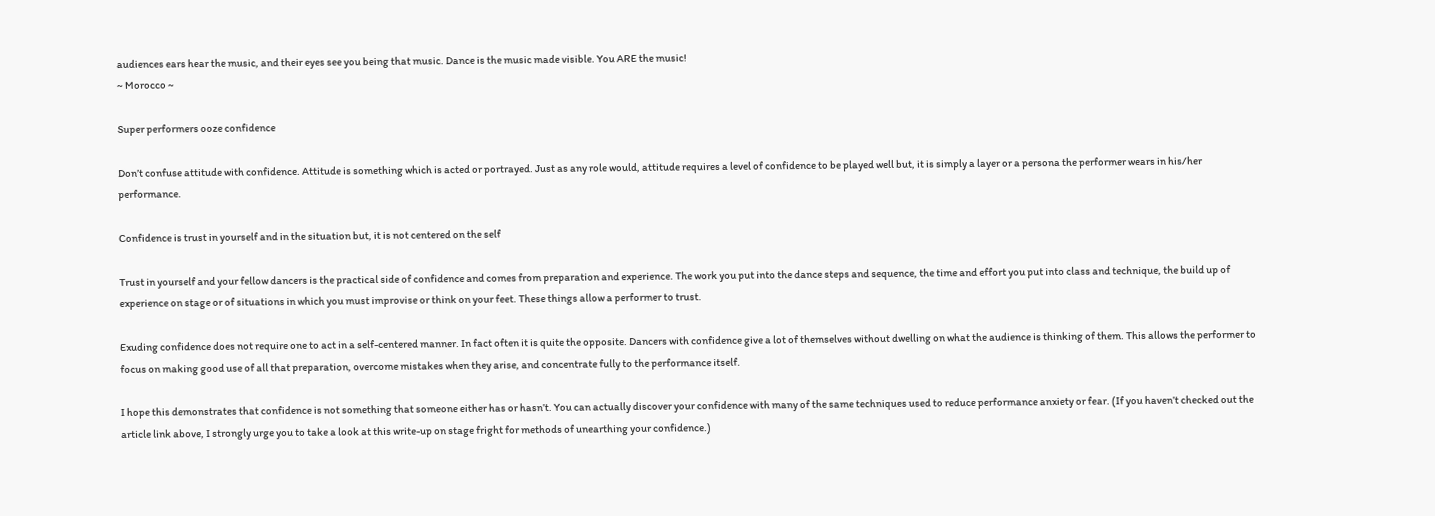audiences ears hear the music, and their eyes see you being that music. Dance is the music made visible. You ARE the music!
~ Morocco ~

Super performers ooze confidence

Don’t confuse attitude with confidence. Attitude is something which is acted or portrayed. Just as any role would, attitude requires a level of confidence to be played well but, it is simply a layer or a persona the performer wears in his/her performance.

Confidence is trust in yourself and in the situation but, it is not centered on the self

Trust in yourself and your fellow dancers is the practical side of confidence and comes from preparation and experience. The work you put into the dance steps and sequence, the time and effort you put into class and technique, the build up of experience on stage or of situations in which you must improvise or think on your feet. These things allow a performer to trust.

Exuding confidence does not require one to act in a self-centered manner. In fact often it is quite the opposite. Dancers with confidence give a lot of themselves without dwelling on what the audience is thinking of them. This allows the performer to focus on making good use of all that preparation, overcome mistakes when they arise, and concentrate fully to the performance itself.

I hope this demonstrates that confidence is not something that someone either has or hasn’t. You can actually discover your confidence with many of the same techniques used to reduce performance anxiety or fear. (If you haven’t checked out the article link above, I strongly urge you to take a look at this write-up on stage fright for methods of unearthing your confidence.)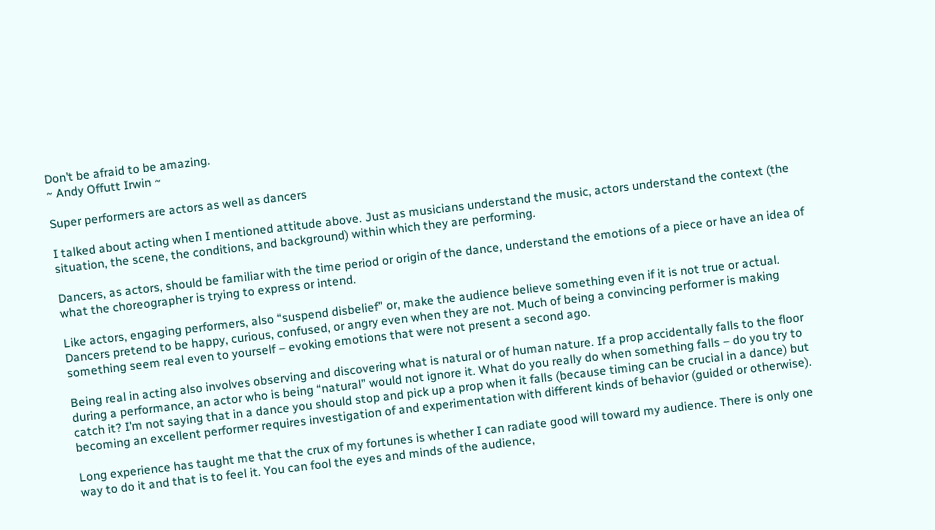Don’t be afraid to be amazing.
~ Andy Offutt Irwin ~

Super performers are actors as well as dancers

I talked about acting when I mentioned attitude above. Just as musicians understand the music, actors understand the context (the situation, the scene, the conditions, and background) within which they are performing.

Dancers, as actors, should be familiar with the time period or origin of the dance, understand the emotions of a piece or have an idea of what the choreographer is trying to express or intend.

Like actors, engaging performers, also “suspend disbelief” or, make the audience believe something even if it is not true or actual. Dancers pretend to be happy, curious, confused, or angry even when they are not. Much of being a convincing performer is making something seem real even to yourself – evoking emotions that were not present a second ago.

Being real in acting also involves observing and discovering what is natural or of human nature. If a prop accidentally falls to the floor during a performance, an actor who is being “natural” would not ignore it. What do you really do when something falls – do you try to catch it? I’m not saying that in a dance you should stop and pick up a prop when it falls (because timing can be crucial in a dance) but becoming an excellent performer requires investigation of and experimentation with different kinds of behavior (guided or otherwise).

Long experience has taught me that the crux of my fortunes is whether I can radiate good will toward my audience. There is only one way to do it and that is to feel it. You can fool the eyes and minds of the audience,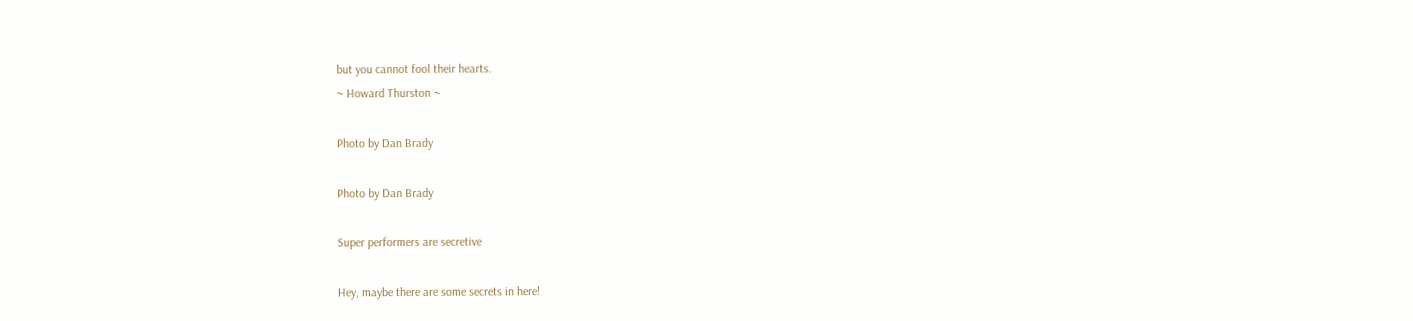but you cannot fool their hearts.
~ Howard Thurston ~

Photo by Dan Brady

Photo by Dan Brady

Super performers are secretive

Hey, maybe there are some secrets in here!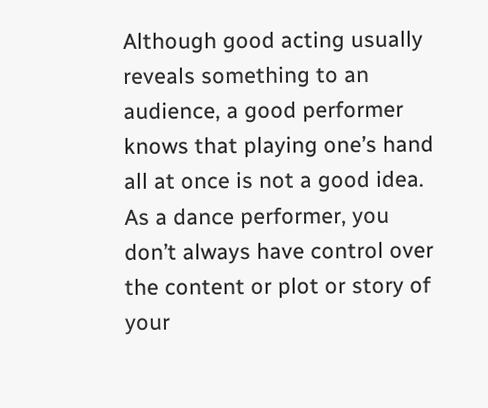Although good acting usually reveals something to an audience, a good performer knows that playing one’s hand all at once is not a good idea. As a dance performer, you don’t always have control over the content or plot or story of your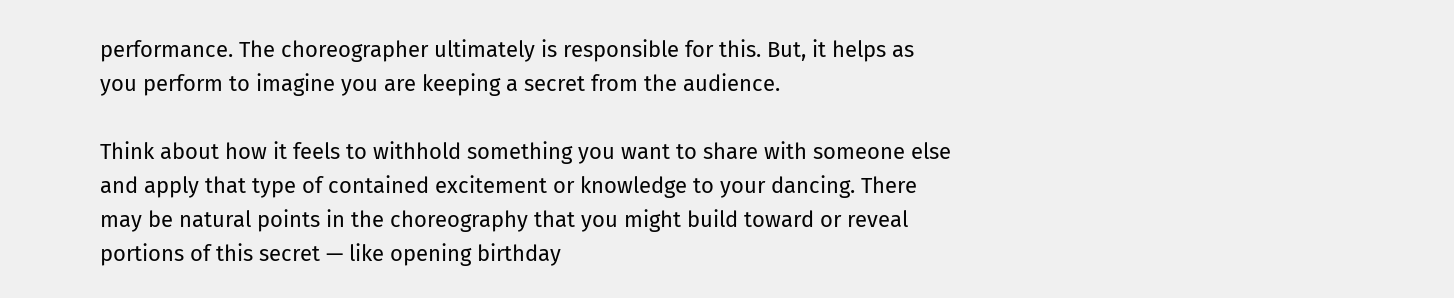performance. The choreographer ultimately is responsible for this. But, it helps as you perform to imagine you are keeping a secret from the audience.

Think about how it feels to withhold something you want to share with someone else and apply that type of contained excitement or knowledge to your dancing. There may be natural points in the choreography that you might build toward or reveal portions of this secret — like opening birthday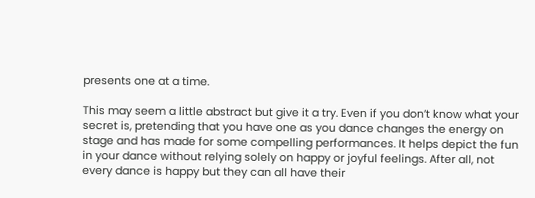presents one at a time.

This may seem a little abstract but give it a try. Even if you don’t know what your secret is, pretending that you have one as you dance changes the energy on stage and has made for some compelling performances. It helps depict the fun in your dance without relying solely on happy or joyful feelings. After all, not every dance is happy but they can all have their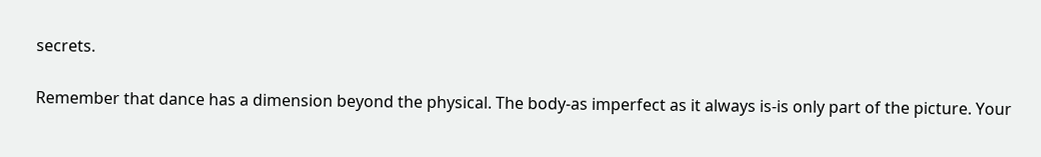secrets.

Remember that dance has a dimension beyond the physical. The body-as imperfect as it always is-is only part of the picture. Your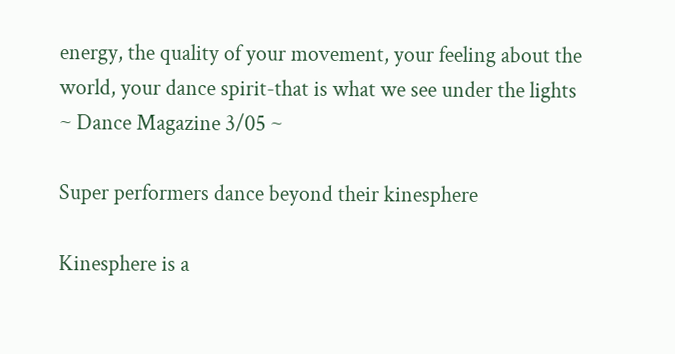energy, the quality of your movement, your feeling about the world, your dance spirit-that is what we see under the lights
~ Dance Magazine 3/05 ~

Super performers dance beyond their kinesphere

Kinesphere is a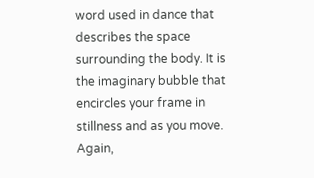word used in dance that describes the space surrounding the body. It is the imaginary bubble that encircles your frame in stillness and as you move. Again,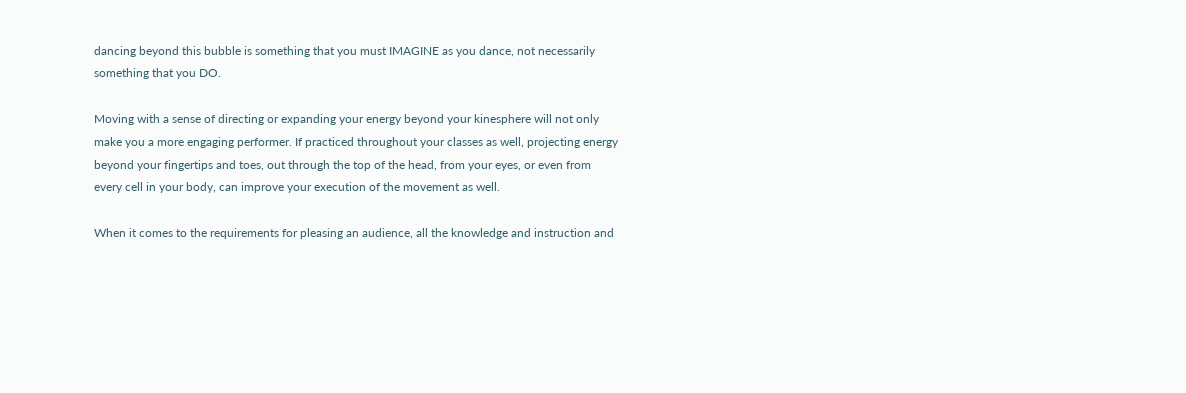dancing beyond this bubble is something that you must IMAGINE as you dance, not necessarily something that you DO.

Moving with a sense of directing or expanding your energy beyond your kinesphere will not only make you a more engaging performer. If practiced throughout your classes as well, projecting energy beyond your fingertips and toes, out through the top of the head, from your eyes, or even from every cell in your body, can improve your execution of the movement as well.

When it comes to the requirements for pleasing an audience, all the knowledge and instruction and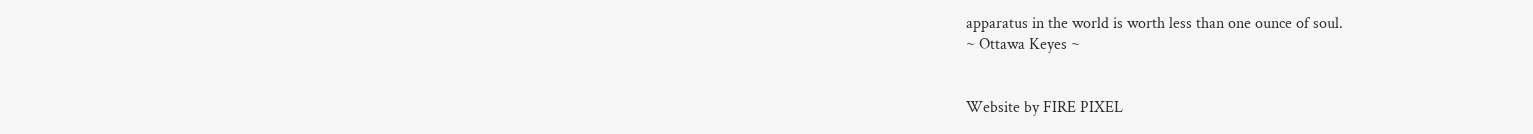apparatus in the world is worth less than one ounce of soul.
~ Ottawa Keyes ~


Website by FIRE PIXEL